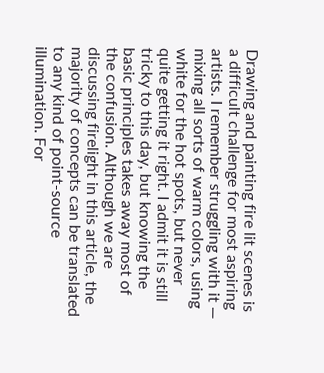Drawing and painting fire lit scenes is a difficult challenge for most aspiring artists. I remember struggling with it — mixing all sorts of warm colors, using white for the hot spots, but never quite getting it right. I admit it is still tricky to this day, but knowing the basic principles takes away most of the confusion. Although we are discussing firelight in this article, the majority of concepts can be translated to any kind of point-source illumination. For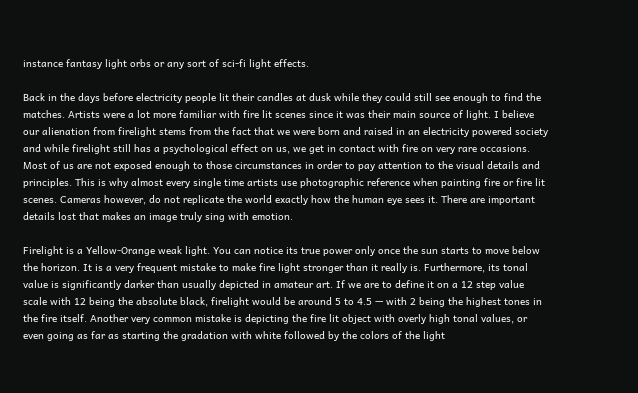instance fantasy light orbs or any sort of sci-fi light effects.

Back in the days before electricity people lit their candles at dusk while they could still see enough to find the matches. Artists were a lot more familiar with fire lit scenes since it was their main source of light. I believe our alienation from firelight stems from the fact that we were born and raised in an electricity powered society and while firelight still has a psychological effect on us, we get in contact with fire on very rare occasions. Most of us are not exposed enough to those circumstances in order to pay attention to the visual details and principles. This is why almost every single time artists use photographic reference when painting fire or fire lit scenes. Cameras however, do not replicate the world exactly how the human eye sees it. There are important details lost that makes an image truly sing with emotion.

Firelight is a Yellow-Orange weak light. You can notice its true power only once the sun starts to move below the horizon. It is a very frequent mistake to make fire light stronger than it really is. Furthermore, its tonal value is significantly darker than usually depicted in amateur art. If we are to define it on a 12 step value scale with 12 being the absolute black, firelight would be around 5 to 4.5 — with 2 being the highest tones in the fire itself. Another very common mistake is depicting the fire lit object with overly high tonal values, or even going as far as starting the gradation with white followed by the colors of the light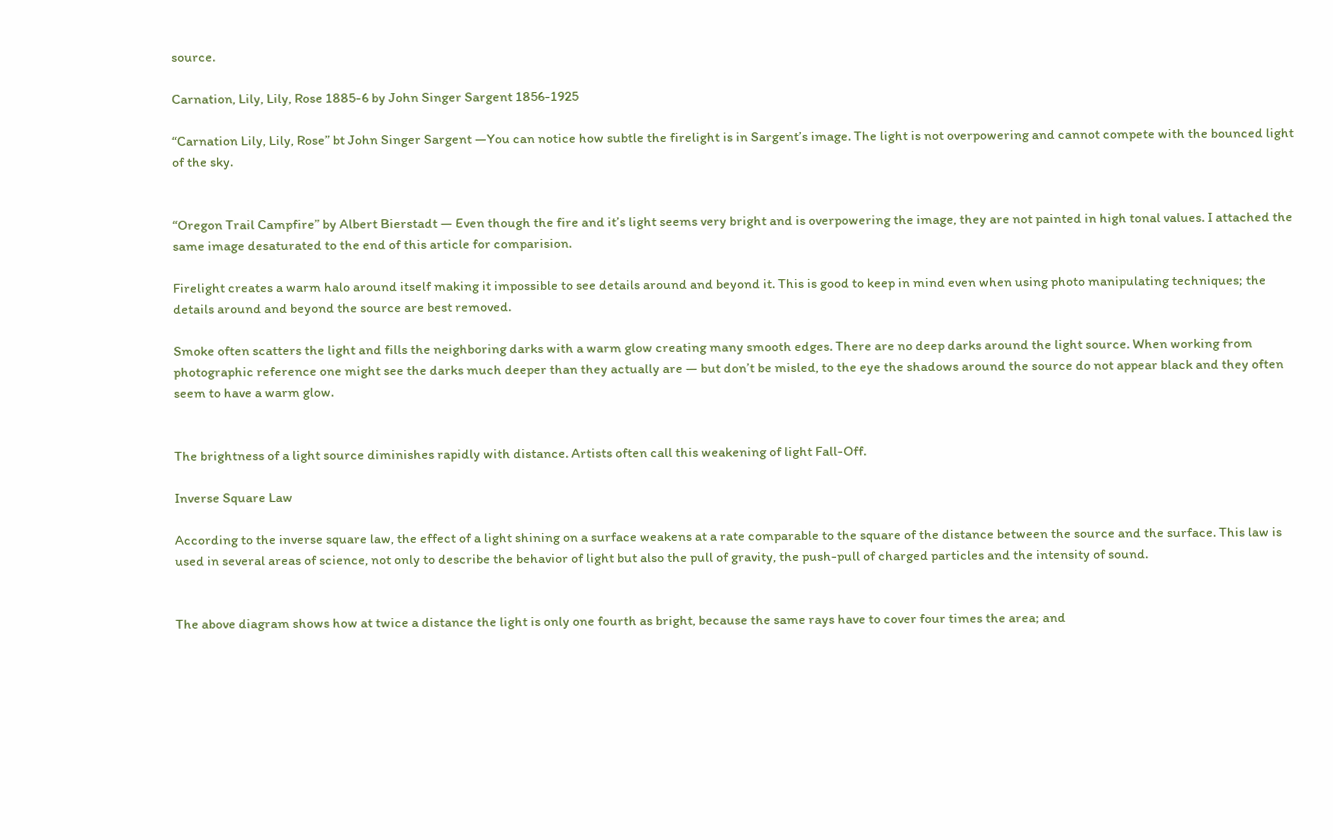source.

Carnation, Lily, Lily, Rose 1885-6 by John Singer Sargent 1856-1925

“Carnation Lily, Lily, Rose” bt John Singer Sargent —You can notice how subtle the firelight is in Sargent’s image. The light is not overpowering and cannot compete with the bounced light of the sky.


“Oregon Trail Campfire” by Albert Bierstadt — Even though the fire and it’s light seems very bright and is overpowering the image, they are not painted in high tonal values. I attached the same image desaturated to the end of this article for comparision.

Firelight creates a warm halo around itself making it impossible to see details around and beyond it. This is good to keep in mind even when using photo manipulating techniques; the details around and beyond the source are best removed.

Smoke often scatters the light and fills the neighboring darks with a warm glow creating many smooth edges. There are no deep darks around the light source. When working from photographic reference one might see the darks much deeper than they actually are — but don’t be misled, to the eye the shadows around the source do not appear black and they often seem to have a warm glow.


The brightness of a light source diminishes rapidly with distance. Artists often call this weakening of light Fall-Off.

Inverse Square Law

According to the inverse square law, the effect of a light shining on a surface weakens at a rate comparable to the square of the distance between the source and the surface. This law is used in several areas of science, not only to describe the behavior of light but also the pull of gravity, the push-pull of charged particles and the intensity of sound.


The above diagram shows how at twice a distance the light is only one fourth as bright, because the same rays have to cover four times the area; and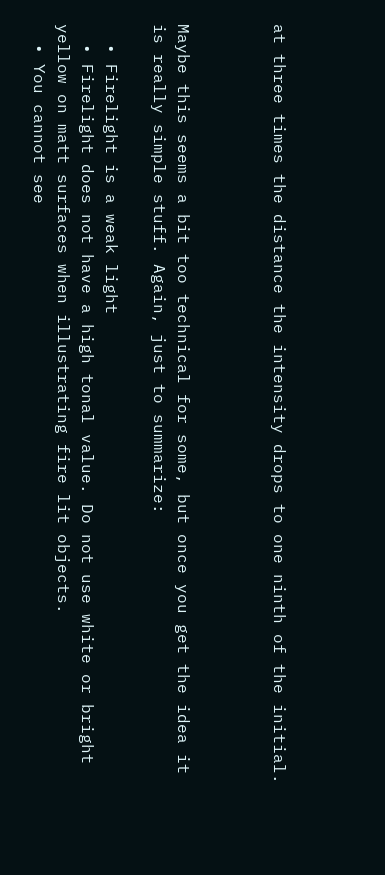at three times the distance the intensity drops to one ninth of the initial.



Maybe this seems a bit too technical for some, but once you get the idea it is really simple stuff. Again, just to summarize:

  • Firelight is a weak light
  • Firelight does not have a high tonal value. Do not use white or bright yellow on matt surfaces when illustrating fire lit objects.
  • You cannot see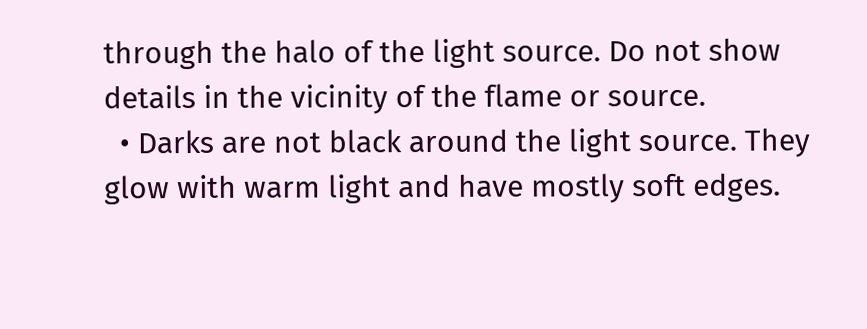through the halo of the light source. Do not show details in the vicinity of the flame or source.
  • Darks are not black around the light source. They glow with warm light and have mostly soft edges.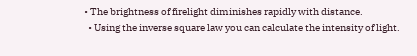• The brightness of firelight diminishes rapidly with distance.
  • Using the inverse square law you can calculate the intensity of light.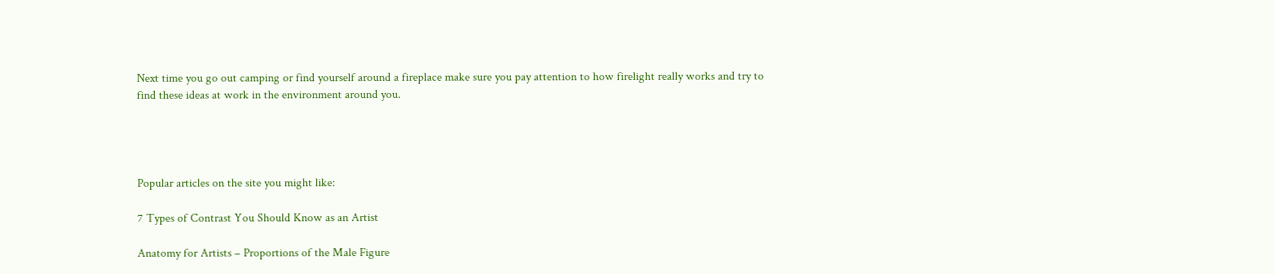Next time you go out camping or find yourself around a fireplace make sure you pay attention to how firelight really works and try to find these ideas at work in the environment around you.




Popular articles on the site you might like:

7 Types of Contrast You Should Know as an Artist

Anatomy for Artists – Proportions of the Male Figure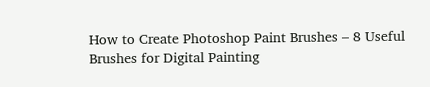How to Create Photoshop Paint Brushes – 8 Useful Brushes for Digital Painting